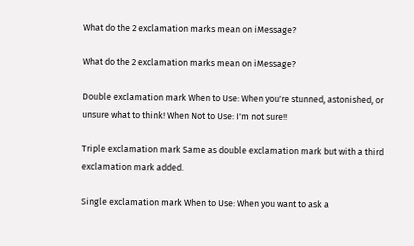What do the 2 exclamation marks mean on iMessage?

What do the 2 exclamation marks mean on iMessage?

Double exclamation mark When to Use: When you're stunned, astonished, or unsure what to think! When Not to Use: I'm not sure!!

Triple exclamation mark Same as double exclamation mark but with a third exclamation mark added.

Single exclamation mark When to Use: When you want to ask a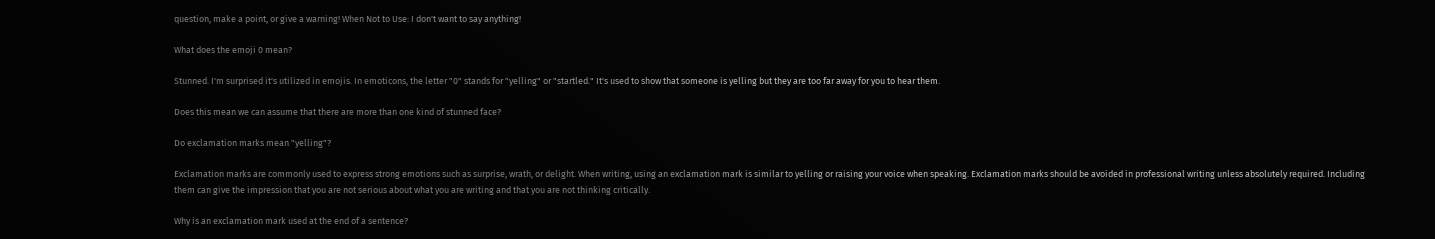question, make a point, or give a warning! When Not to Use: I don't want to say anything!

What does the emoji 0 mean?

Stunned. I'm surprised it's utilized in emojis. In emoticons, the letter "0" stands for "yelling" or "startled." It's used to show that someone is yelling but they are too far away for you to hear them.

Does this mean we can assume that there are more than one kind of stunned face?

Do exclamation marks mean "yelling"?

Exclamation marks are commonly used to express strong emotions such as surprise, wrath, or delight. When writing, using an exclamation mark is similar to yelling or raising your voice when speaking. Exclamation marks should be avoided in professional writing unless absolutely required. Including them can give the impression that you are not serious about what you are writing and that you are not thinking critically.

Why is an exclamation mark used at the end of a sentence?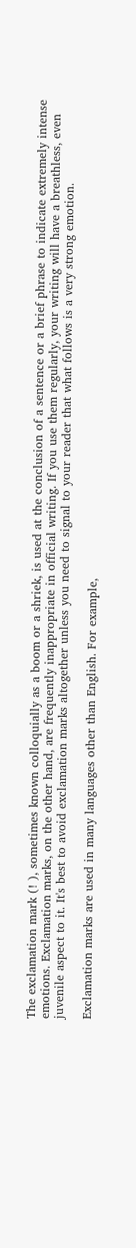The exclamation mark (! ), sometimes known colloquially as a boom or a shriek, is used at the conclusion of a sentence or a brief phrase to indicate extremely intense emotions. Exclamation marks, on the other hand, are frequently inappropriate in official writing. If you use them regularly, your writing will have a breathless, even juvenile aspect to it. It's best to avoid exclamation marks altogether unless you need to signal to your reader that what follows is a very strong emotion.

Exclamation marks are used in many languages other than English. For example,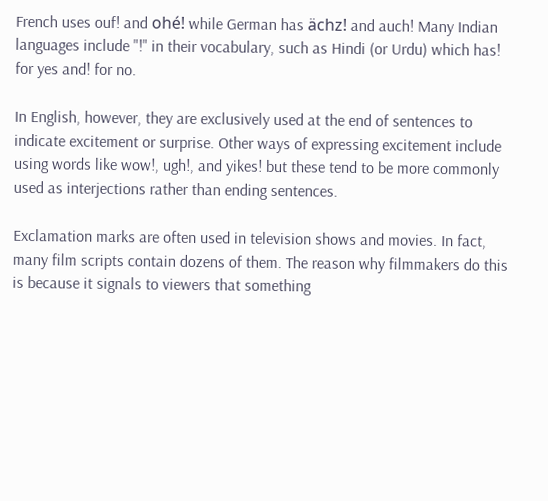French uses ouf! and ohé! while German has ächz! and auch! Many Indian languages include "!" in their vocabulary, such as Hindi (or Urdu) which has! for yes and! for no.

In English, however, they are exclusively used at the end of sentences to indicate excitement or surprise. Other ways of expressing excitement include using words like wow!, ugh!, and yikes! but these tend to be more commonly used as interjections rather than ending sentences.

Exclamation marks are often used in television shows and movies. In fact, many film scripts contain dozens of them. The reason why filmmakers do this is because it signals to viewers that something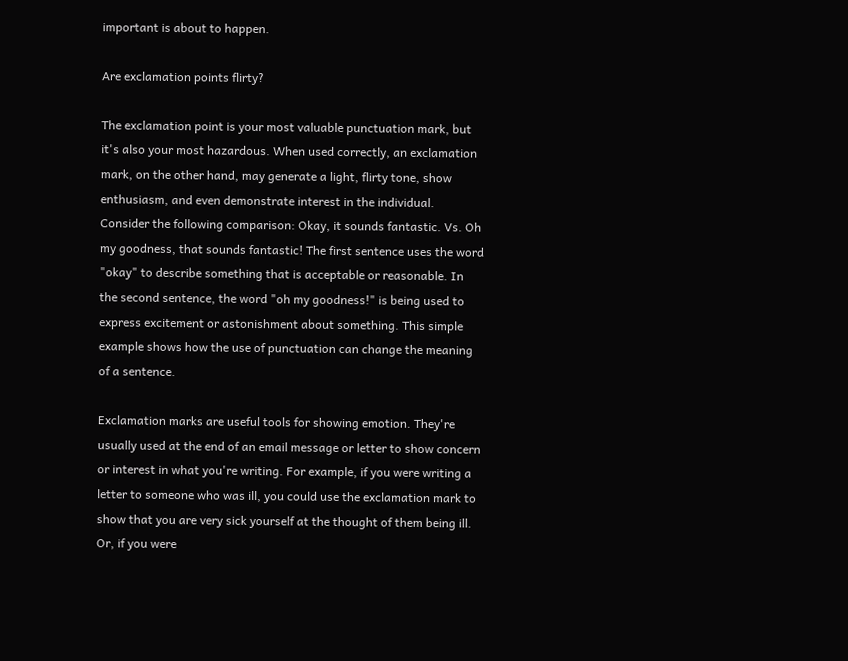important is about to happen.

Are exclamation points flirty?

The exclamation point is your most valuable punctuation mark, but it's also your most hazardous. When used correctly, an exclamation mark, on the other hand, may generate a light, flirty tone, show enthusiasm, and even demonstrate interest in the individual. Consider the following comparison: Okay, it sounds fantastic. Vs. Oh my goodness, that sounds fantastic! The first sentence uses the word "okay" to describe something that is acceptable or reasonable. In the second sentence, the word "oh my goodness!" is being used to express excitement or astonishment about something. This simple example shows how the use of punctuation can change the meaning of a sentence.

Exclamation marks are useful tools for showing emotion. They're usually used at the end of an email message or letter to show concern or interest in what you're writing. For example, if you were writing a letter to someone who was ill, you could use the exclamation mark to show that you are very sick yourself at the thought of them being ill. Or, if you were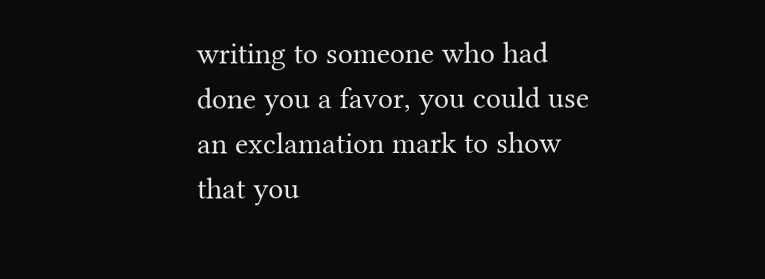writing to someone who had done you a favor, you could use an exclamation mark to show that you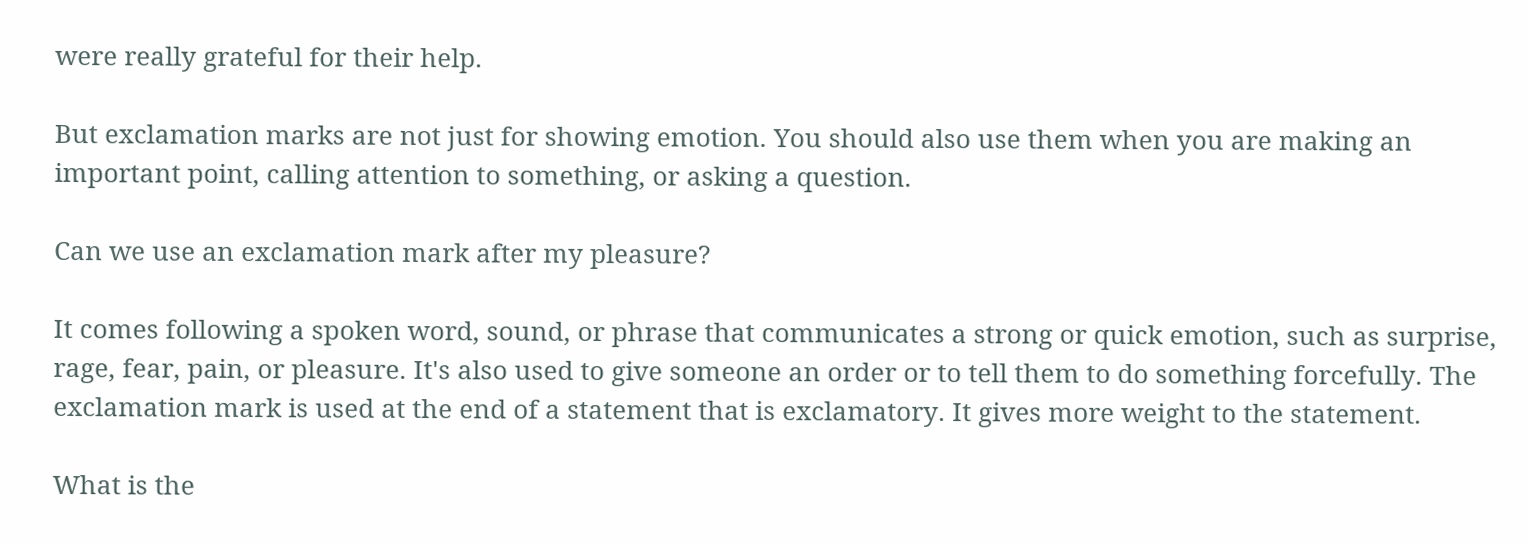were really grateful for their help.

But exclamation marks are not just for showing emotion. You should also use them when you are making an important point, calling attention to something, or asking a question.

Can we use an exclamation mark after my pleasure?

It comes following a spoken word, sound, or phrase that communicates a strong or quick emotion, such as surprise, rage, fear, pain, or pleasure. It's also used to give someone an order or to tell them to do something forcefully. The exclamation mark is used at the end of a statement that is exclamatory. It gives more weight to the statement.

What is the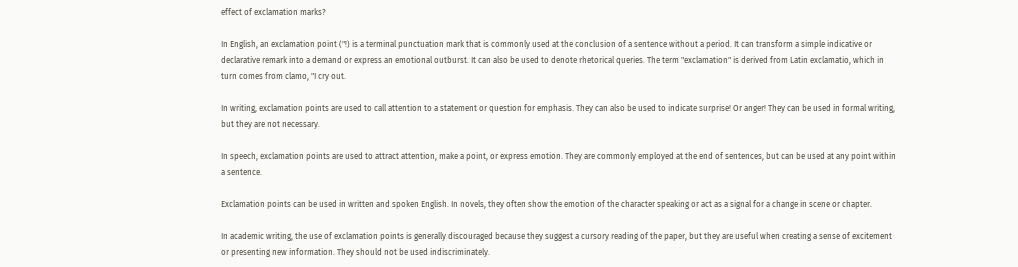effect of exclamation marks?

In English, an exclamation point ("!) is a terminal punctuation mark that is commonly used at the conclusion of a sentence without a period. It can transform a simple indicative or declarative remark into a demand or express an emotional outburst. It can also be used to denote rhetorical queries. The term "exclamation" is derived from Latin exclamatio, which in turn comes from clamo, "I cry out.

In writing, exclamation points are used to call attention to a statement or question for emphasis. They can also be used to indicate surprise! Or anger! They can be used in formal writing, but they are not necessary.

In speech, exclamation points are used to attract attention, make a point, or express emotion. They are commonly employed at the end of sentences, but can be used at any point within a sentence.

Exclamation points can be used in written and spoken English. In novels, they often show the emotion of the character speaking or act as a signal for a change in scene or chapter.

In academic writing, the use of exclamation points is generally discouraged because they suggest a cursory reading of the paper, but they are useful when creating a sense of excitement or presenting new information. They should not be used indiscriminately.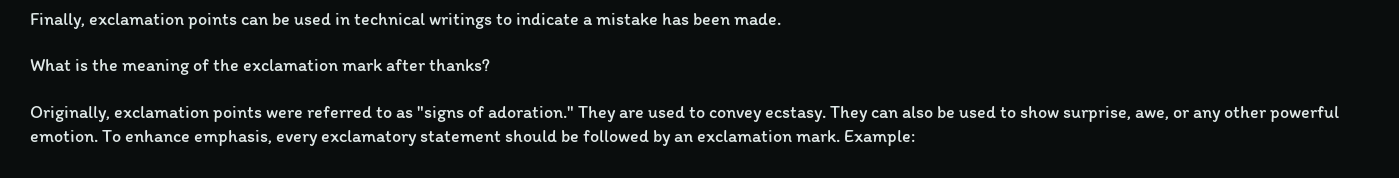Finally, exclamation points can be used in technical writings to indicate a mistake has been made.

What is the meaning of the exclamation mark after thanks?

Originally, exclamation points were referred to as "signs of adoration." They are used to convey ecstasy. They can also be used to show surprise, awe, or any other powerful emotion. To enhance emphasis, every exclamatory statement should be followed by an exclamation mark. Example: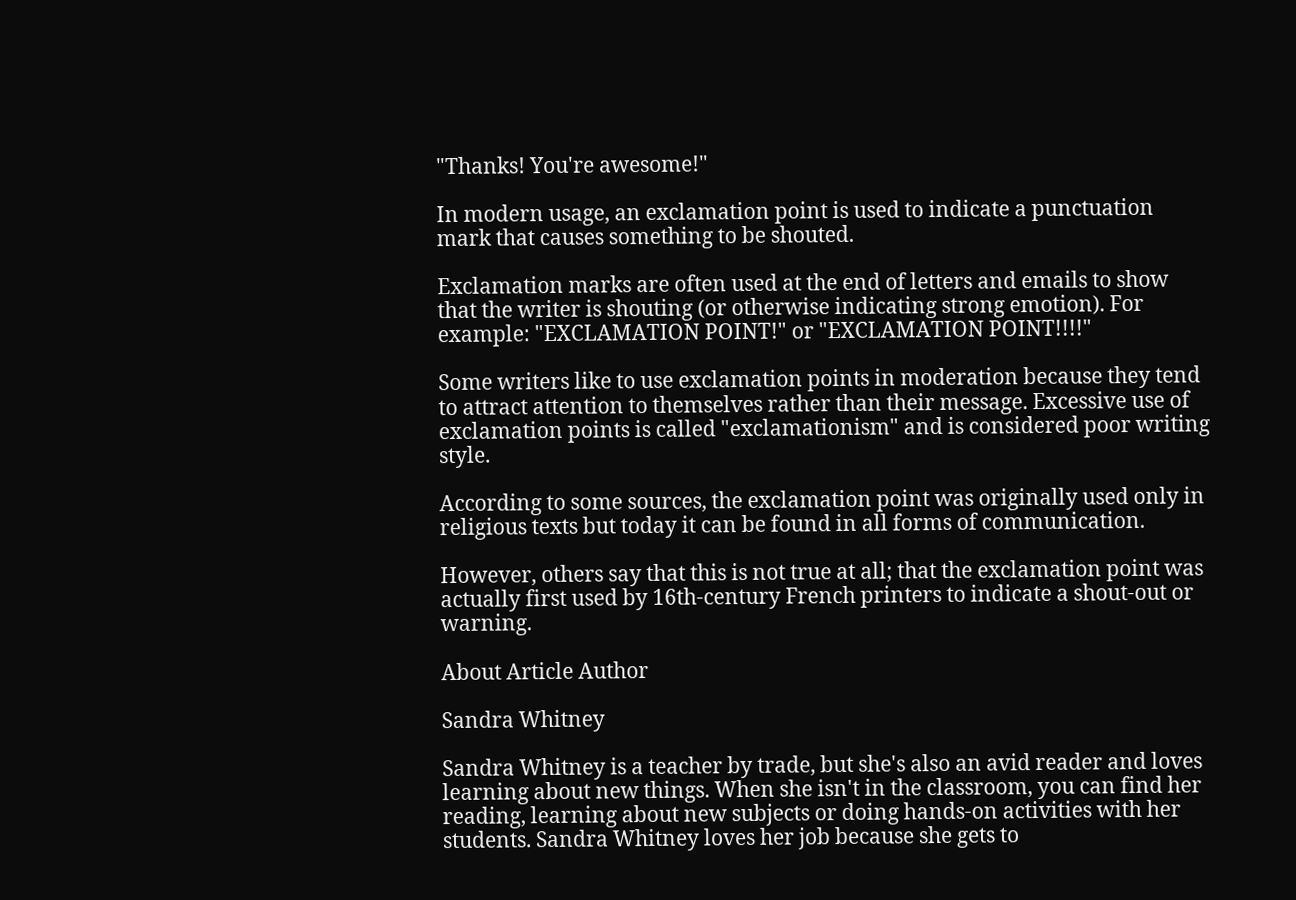"Thanks! You're awesome!"

In modern usage, an exclamation point is used to indicate a punctuation mark that causes something to be shouted.

Exclamation marks are often used at the end of letters and emails to show that the writer is shouting (or otherwise indicating strong emotion). For example: "EXCLAMATION POINT!" or "EXCLAMATION POINT!!!!"

Some writers like to use exclamation points in moderation because they tend to attract attention to themselves rather than their message. Excessive use of exclamation points is called "exclamationism" and is considered poor writing style.

According to some sources, the exclamation point was originally used only in religious texts but today it can be found in all forms of communication.

However, others say that this is not true at all; that the exclamation point was actually first used by 16th-century French printers to indicate a shout-out or warning.

About Article Author

Sandra Whitney

Sandra Whitney is a teacher by trade, but she's also an avid reader and loves learning about new things. When she isn't in the classroom, you can find her reading, learning about new subjects or doing hands-on activities with her students. Sandra Whitney loves her job because she gets to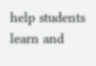help students learn and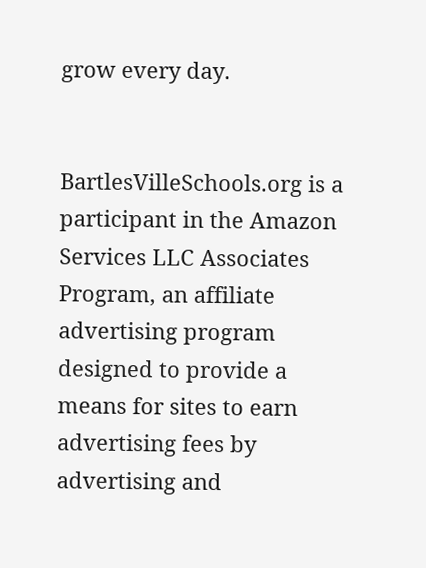grow every day.


BartlesVilleSchools.org is a participant in the Amazon Services LLC Associates Program, an affiliate advertising program designed to provide a means for sites to earn advertising fees by advertising and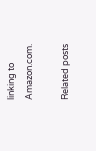linking to Amazon.com.

Related posts